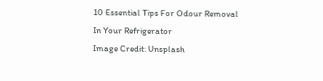10 Essential Tips For Odour Removal In Your Refrigerator
Image Credit: Unsplash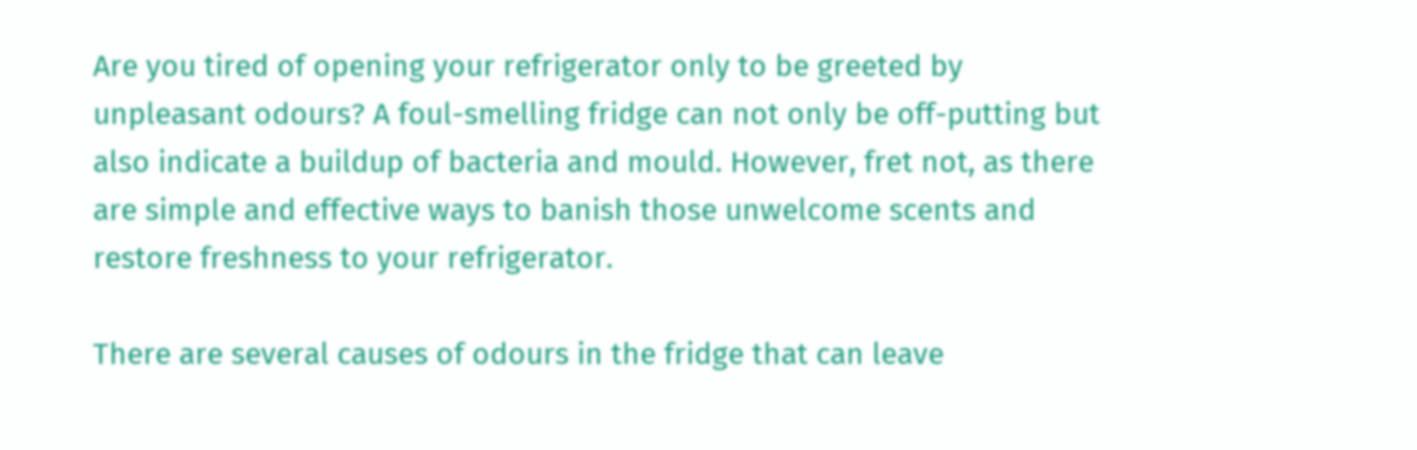Are you tired of opening your refrigerator only to be greeted by unpleasant odours? A foul-smelling fridge can not only be off-putting but also indicate a buildup of bacteria and mould. However, fret not, as there are simple and effective ways to banish those unwelcome scents and restore freshness to your refrigerator.

There are several causes of odours in the fridge that can leave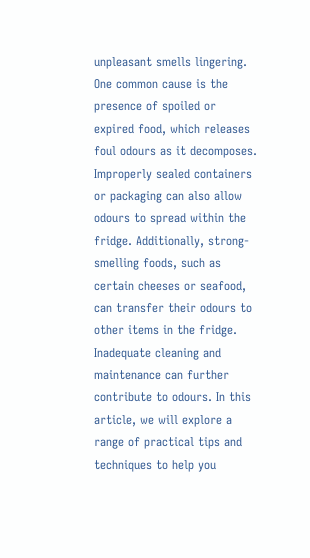unpleasant smells lingering. One common cause is the presence of spoiled or expired food, which releases foul odours as it decomposes. Improperly sealed containers or packaging can also allow odours to spread within the fridge. Additionally, strong-smelling foods, such as certain cheeses or seafood, can transfer their odours to other items in the fridge. Inadequate cleaning and maintenance can further contribute to odours. In this article, we will explore a range of practical tips and techniques to help you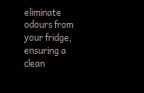eliminate odours from your fridge, ensuring a clean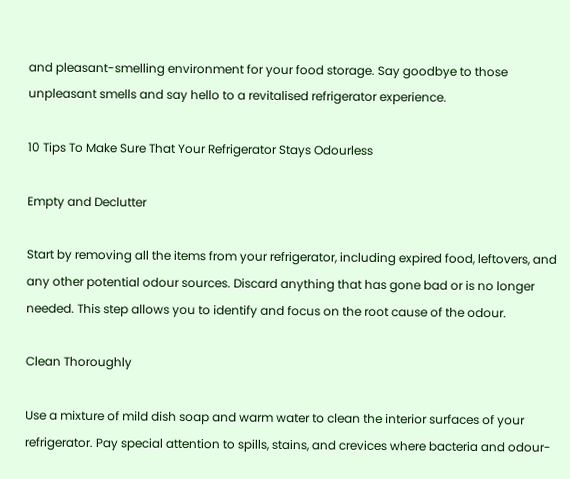and pleasant-smelling environment for your food storage. Say goodbye to those unpleasant smells and say hello to a revitalised refrigerator experience.

10 Tips To Make Sure That Your Refrigerator Stays Odourless

Empty and Declutter

Start by removing all the items from your refrigerator, including expired food, leftovers, and any other potential odour sources. Discard anything that has gone bad or is no longer needed. This step allows you to identify and focus on the root cause of the odour.

Clean Thoroughly

Use a mixture of mild dish soap and warm water to clean the interior surfaces of your refrigerator. Pay special attention to spills, stains, and crevices where bacteria and odour-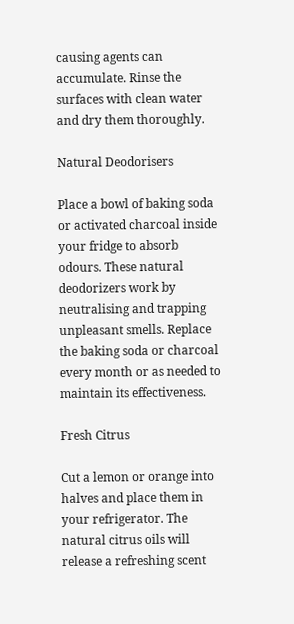causing agents can accumulate. Rinse the surfaces with clean water and dry them thoroughly.

Natural Deodorisers

Place a bowl of baking soda or activated charcoal inside your fridge to absorb odours. These natural deodorizers work by neutralising and trapping unpleasant smells. Replace the baking soda or charcoal every month or as needed to maintain its effectiveness.

Fresh Citrus

Cut a lemon or orange into halves and place them in your refrigerator. The natural citrus oils will release a refreshing scent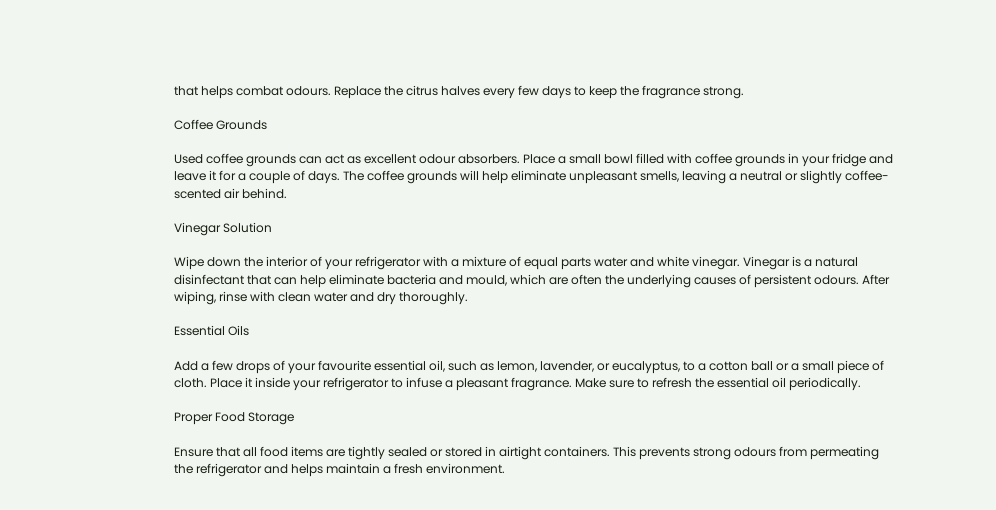that helps combat odours. Replace the citrus halves every few days to keep the fragrance strong.

Coffee Grounds

Used coffee grounds can act as excellent odour absorbers. Place a small bowl filled with coffee grounds in your fridge and leave it for a couple of days. The coffee grounds will help eliminate unpleasant smells, leaving a neutral or slightly coffee-scented air behind.

Vinegar Solution

Wipe down the interior of your refrigerator with a mixture of equal parts water and white vinegar. Vinegar is a natural disinfectant that can help eliminate bacteria and mould, which are often the underlying causes of persistent odours. After wiping, rinse with clean water and dry thoroughly.

Essential Oils

Add a few drops of your favourite essential oil, such as lemon, lavender, or eucalyptus, to a cotton ball or a small piece of cloth. Place it inside your refrigerator to infuse a pleasant fragrance. Make sure to refresh the essential oil periodically.

Proper Food Storage

Ensure that all food items are tightly sealed or stored in airtight containers. This prevents strong odours from permeating the refrigerator and helps maintain a fresh environment.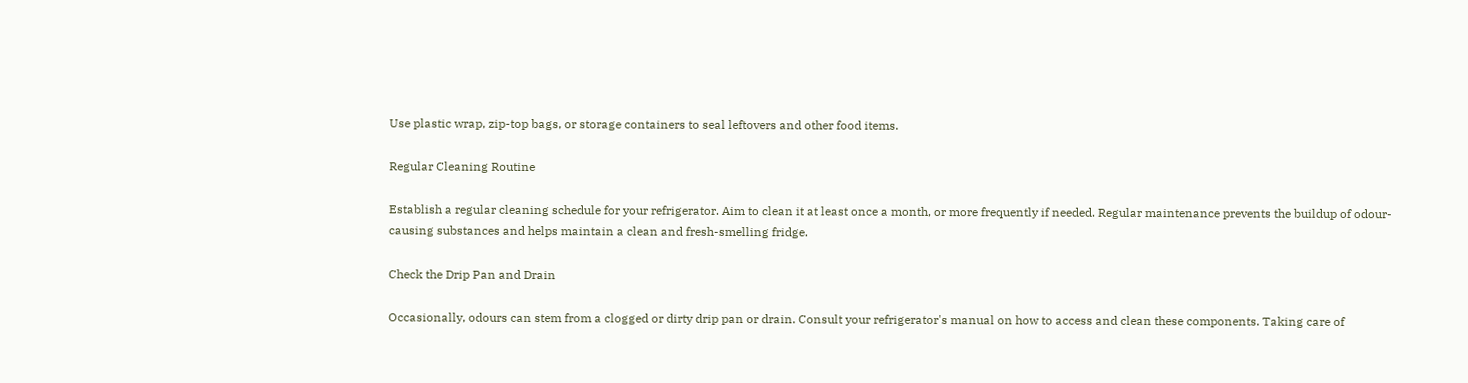Use plastic wrap, zip-top bags, or storage containers to seal leftovers and other food items.

Regular Cleaning Routine

Establish a regular cleaning schedule for your refrigerator. Aim to clean it at least once a month, or more frequently if needed. Regular maintenance prevents the buildup of odour-causing substances and helps maintain a clean and fresh-smelling fridge.

Check the Drip Pan and Drain

Occasionally, odours can stem from a clogged or dirty drip pan or drain. Consult your refrigerator's manual on how to access and clean these components. Taking care of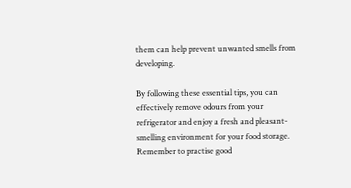them can help prevent unwanted smells from developing.

By following these essential tips, you can effectively remove odours from your refrigerator and enjoy a fresh and pleasant-smelling environment for your food storage. Remember to practise good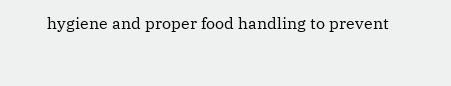hygiene and proper food handling to prevent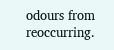odours from reoccurring.